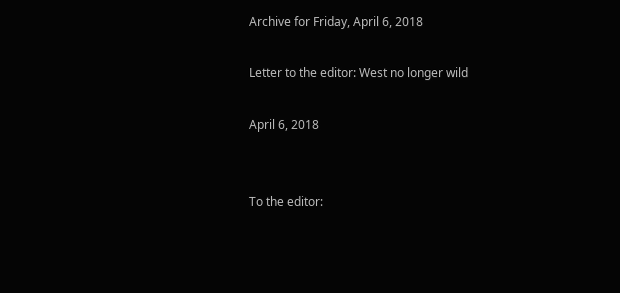Archive for Friday, April 6, 2018

Letter to the editor: West no longer wild

April 6, 2018


To the editor: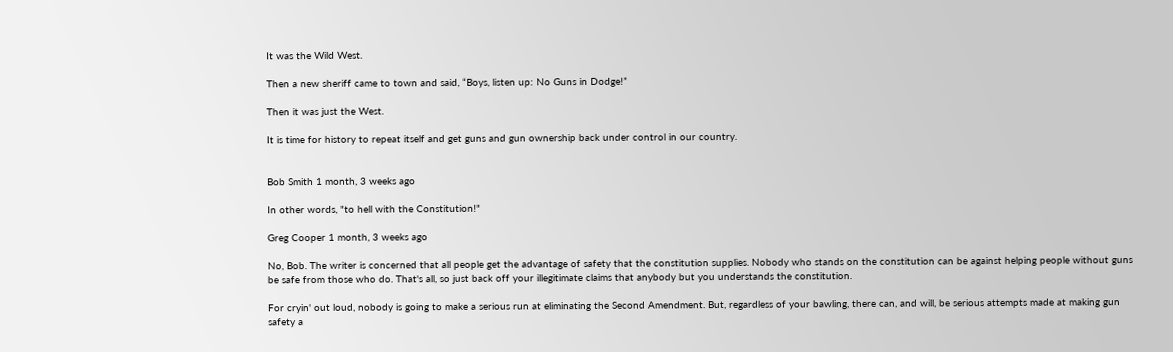It was the Wild West.

Then a new sheriff came to town and said, “Boys, listen up: No Guns in Dodge!”

Then it was just the West.

It is time for history to repeat itself and get guns and gun ownership back under control in our country.


Bob Smith 1 month, 3 weeks ago

In other words, "to hell with the Constitution!"

Greg Cooper 1 month, 3 weeks ago

No, Bob. The writer is concerned that all people get the advantage of safety that the constitution supplies. Nobody who stands on the constitution can be against helping people without guns be safe from those who do. That's all, so just back off your illegitimate claims that anybody but you understands the constitution.

For cryin' out loud, nobody is going to make a serious run at eliminating the Second Amendment. But, regardless of your bawling, there can, and will, be serious attempts made at making gun safety a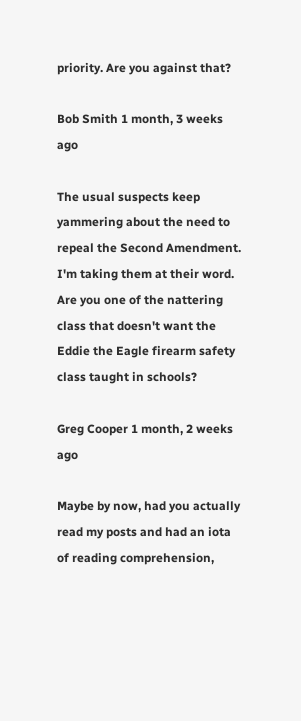priority. Are you against that?

Bob Smith 1 month, 3 weeks ago

The usual suspects keep yammering about the need to repeal the Second Amendment. I'm taking them at their word. Are you one of the nattering class that doesn't want the Eddie the Eagle firearm safety class taught in schools?

Greg Cooper 1 month, 2 weeks ago

Maybe by now, had you actually read my posts and had an iota of reading comprehension,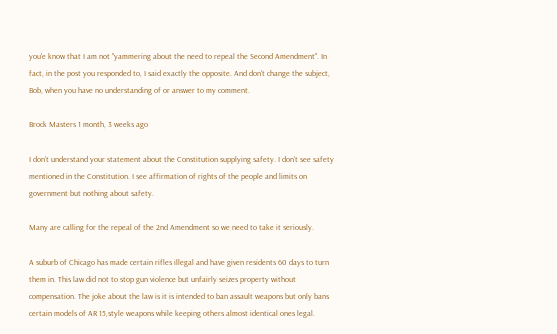you'e know that I am not "yammering about the need to repeal the Second Amendment". In fact, in the post you responded to, I said exactly the opposite. And don't change the subject, Bob, when you have no understanding of or answer to my comment.

Brock Masters 1 month, 3 weeks ago

I don’t understand your statement about the Constitution supplying safety. I don’t see safety mentioned in the Constitution. I see affirmation of rights of the people and limits on government but nothing about safety.

Many are calling for the repeal of the 2nd Amendment so we need to take it seriously.

A suburb of Chicago has made certain rifles illegal and have given residents 60 days to turn them in. This law did not to stop gun violence but unfairly seizes property without compensation. The joke about the law is it is intended to ban assault weapons but only bans certain models of AR 15,style weapons while keeping others almost identical ones legal.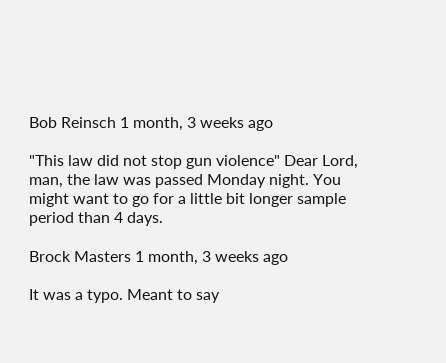Bob Reinsch 1 month, 3 weeks ago

"This law did not stop gun violence" Dear Lord, man, the law was passed Monday night. You might want to go for a little bit longer sample period than 4 days.

Brock Masters 1 month, 3 weeks ago

It was a typo. Meant to say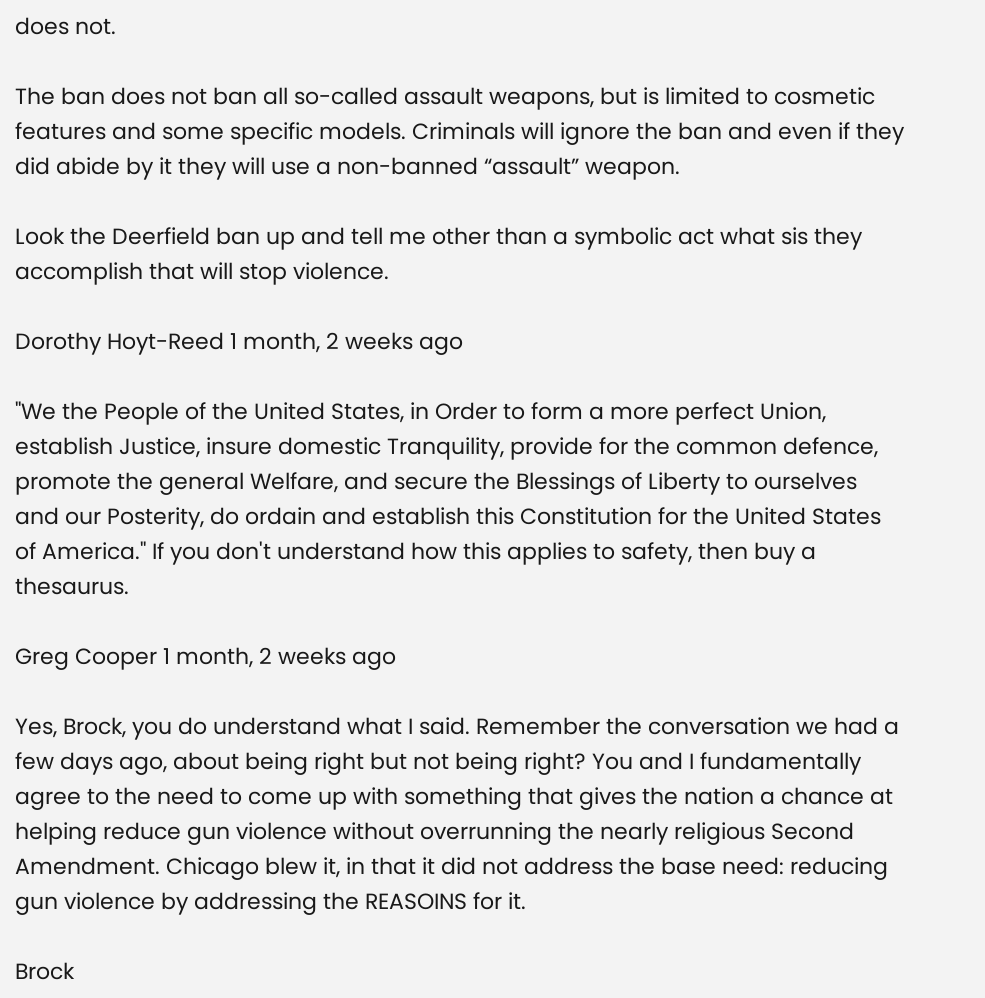does not.

The ban does not ban all so-called assault weapons, but is limited to cosmetic features and some specific models. Criminals will ignore the ban and even if they did abide by it they will use a non-banned “assault” weapon.

Look the Deerfield ban up and tell me other than a symbolic act what sis they accomplish that will stop violence.

Dorothy Hoyt-Reed 1 month, 2 weeks ago

"We the People of the United States, in Order to form a more perfect Union, establish Justice, insure domestic Tranquility, provide for the common defence, promote the general Welfare, and secure the Blessings of Liberty to ourselves and our Posterity, do ordain and establish this Constitution for the United States of America." If you don't understand how this applies to safety, then buy a thesaurus.

Greg Cooper 1 month, 2 weeks ago

Yes, Brock, you do understand what I said. Remember the conversation we had a few days ago, about being right but not being right? You and I fundamentally agree to the need to come up with something that gives the nation a chance at helping reduce gun violence without overrunning the nearly religious Second Amendment. Chicago blew it, in that it did not address the base need: reducing gun violence by addressing the REASOINS for it.

Brock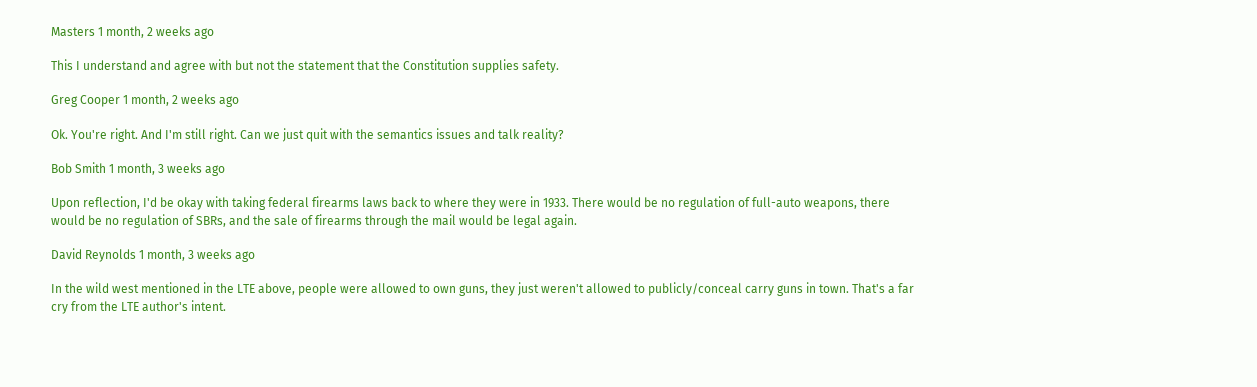Masters 1 month, 2 weeks ago

This I understand and agree with but not the statement that the Constitution supplies safety.

Greg Cooper 1 month, 2 weeks ago

Ok. You're right. And I'm still right. Can we just quit with the semantics issues and talk reality?

Bob Smith 1 month, 3 weeks ago

Upon reflection, I'd be okay with taking federal firearms laws back to where they were in 1933. There would be no regulation of full-auto weapons, there would be no regulation of SBRs, and the sale of firearms through the mail would be legal again.

David Reynolds 1 month, 3 weeks ago

In the wild west mentioned in the LTE above, people were allowed to own guns, they just weren't allowed to publicly/conceal carry guns in town. That's a far cry from the LTE author's intent.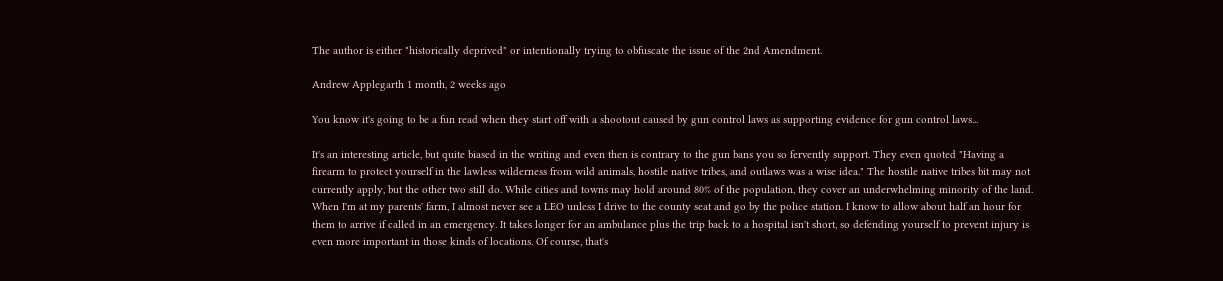The author is either "historically deprived" or intentionally trying to obfuscate the issue of the 2nd Amendment.

Andrew Applegarth 1 month, 2 weeks ago

You know it's going to be a fun read when they start off with a shootout caused by gun control laws as supporting evidence for gun control laws...

It's an interesting article, but quite biased in the writing and even then is contrary to the gun bans you so fervently support. They even quoted "Having a firearm to protect yourself in the lawless wilderness from wild animals, hostile native tribes, and outlaws was a wise idea." The hostile native tribes bit may not currently apply, but the other two still do. While cities and towns may hold around 80% of the population, they cover an underwhelming minority of the land. When I'm at my parents' farm, I almost never see a LEO unless I drive to the county seat and go by the police station. I know to allow about half an hour for them to arrive if called in an emergency. It takes longer for an ambulance plus the trip back to a hospital isn't short, so defending yourself to prevent injury is even more important in those kinds of locations. Of course, that's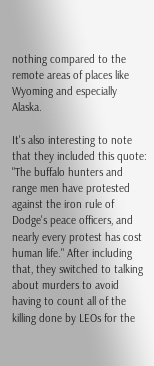nothing compared to the remote areas of places like Wyoming and especially Alaska.

It's also interesting to note that they included this quote: "The buffalo hunters and range men have protested against the iron rule of Dodge's peace officers, and nearly every protest has cost human life." After including that, they switched to talking about murders to avoid having to count all of the killing done by LEOs for the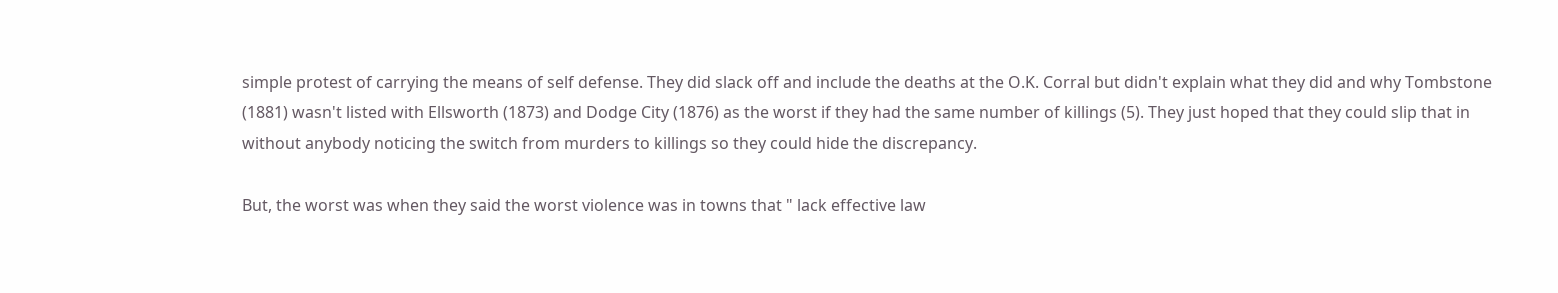simple protest of carrying the means of self defense. They did slack off and include the deaths at the O.K. Corral but didn't explain what they did and why Tombstone (1881) wasn't listed with Ellsworth (1873) and Dodge City (1876) as the worst if they had the same number of killings (5). They just hoped that they could slip that in without anybody noticing the switch from murders to killings so they could hide the discrepancy.

But, the worst was when they said the worst violence was in towns that " lack effective law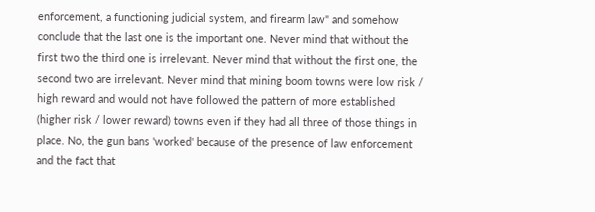enforcement, a functioning judicial system, and firearm law" and somehow conclude that the last one is the important one. Never mind that without the first two the third one is irrelevant. Never mind that without the first one, the second two are irrelevant. Never mind that mining boom towns were low risk / high reward and would not have followed the pattern of more established (higher risk / lower reward) towns even if they had all three of those things in place. No, the gun bans 'worked' because of the presence of law enforcement and the fact that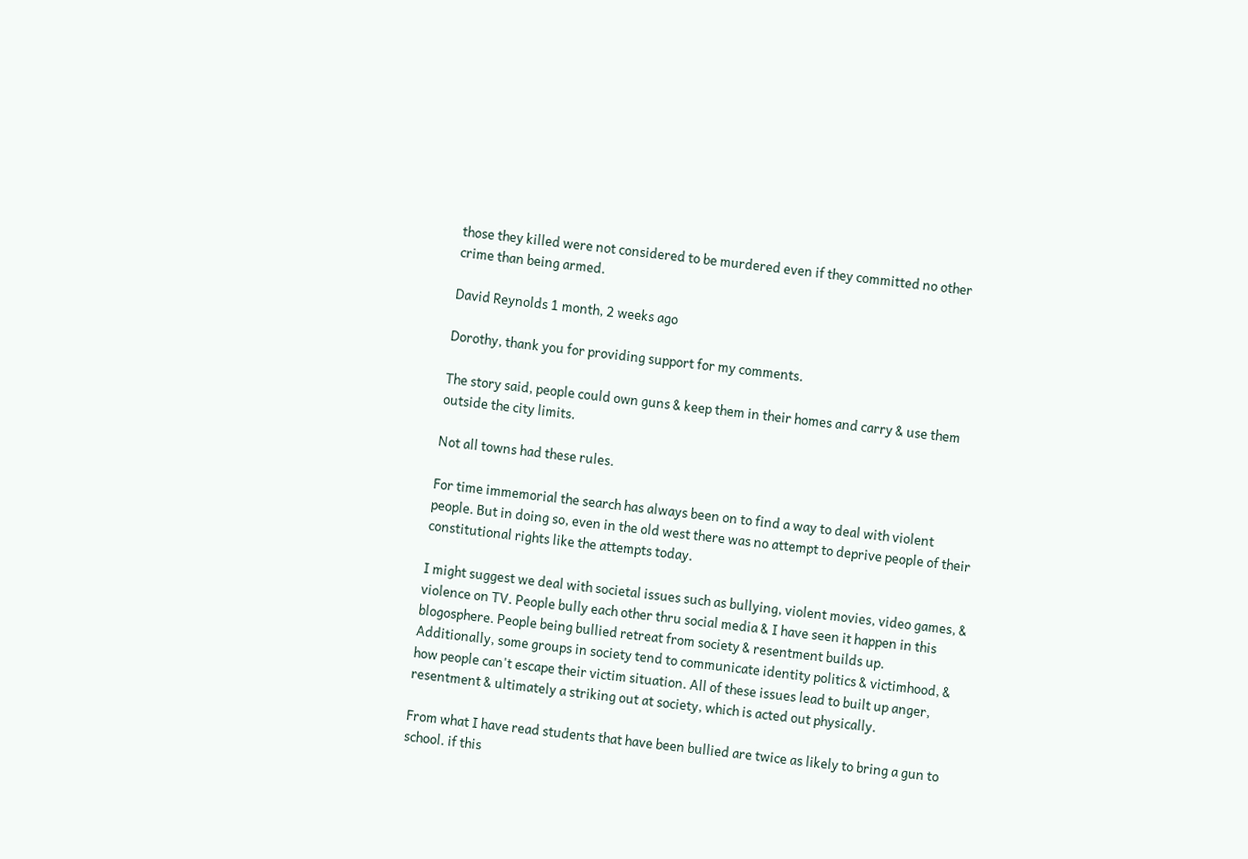those they killed were not considered to be murdered even if they committed no other crime than being armed.

David Reynolds 1 month, 2 weeks ago

Dorothy, thank you for providing support for my comments.

The story said, people could own guns & keep them in their homes and carry & use them outside the city limits.

Not all towns had these rules.

For time immemorial the search has always been on to find a way to deal with violent people. But in doing so, even in the old west there was no attempt to deprive people of their constitutional rights like the attempts today.

I might suggest we deal with societal issues such as bullying, violent movies, video games, & violence on TV. People bully each other thru social media & I have seen it happen in this blogosphere. People being bullied retreat from society & resentment builds up. Additionally, some groups in society tend to communicate identity politics & victimhood, & how people can't escape their victim situation. All of these issues lead to built up anger, resentment & ultimately a striking out at society, which is acted out physically.

From what I have read students that have been bullied are twice as likely to bring a gun to school. if this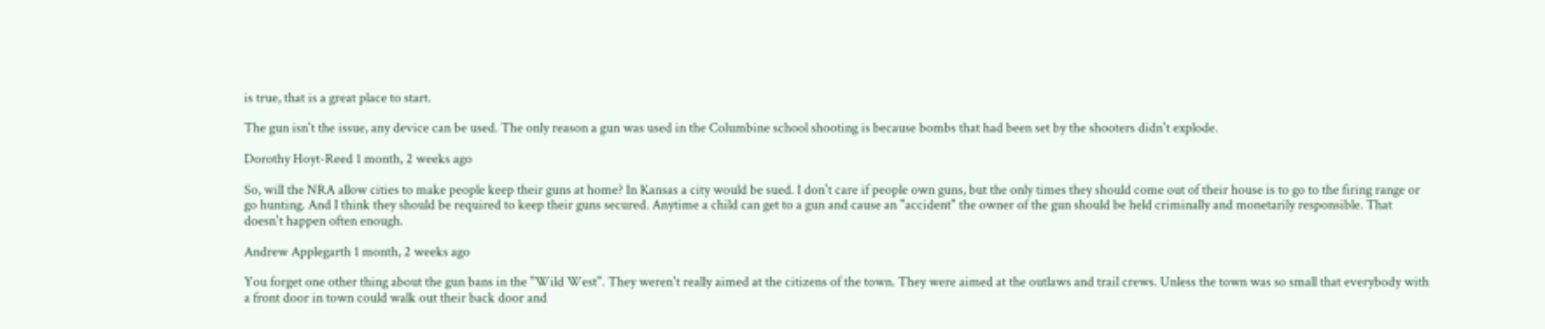is true, that is a great place to start.

The gun isn't the issue, any device can be used. The only reason a gun was used in the Columbine school shooting is because bombs that had been set by the shooters didn't explode.

Dorothy Hoyt-Reed 1 month, 2 weeks ago

So, will the NRA allow cities to make people keep their guns at home? In Kansas a city would be sued. I don't care if people own guns, but the only times they should come out of their house is to go to the firing range or go hunting. And I think they should be required to keep their guns secured. Anytime a child can get to a gun and cause an "accident" the owner of the gun should be held criminally and monetarily responsible. That doesn't happen often enough.

Andrew Applegarth 1 month, 2 weeks ago

You forget one other thing about the gun bans in the "Wild West". They weren't really aimed at the citizens of the town. They were aimed at the outlaws and trail crews. Unless the town was so small that everybody with a front door in town could walk out their back door and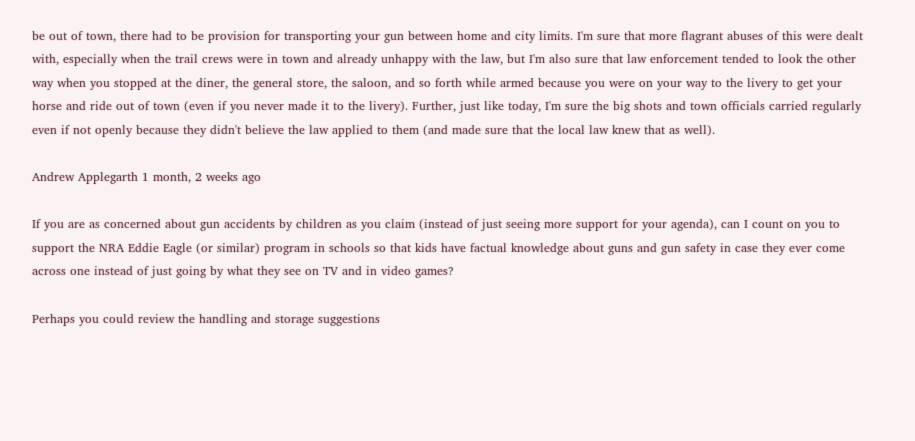be out of town, there had to be provision for transporting your gun between home and city limits. I'm sure that more flagrant abuses of this were dealt with, especially when the trail crews were in town and already unhappy with the law, but I'm also sure that law enforcement tended to look the other way when you stopped at the diner, the general store, the saloon, and so forth while armed because you were on your way to the livery to get your horse and ride out of town (even if you never made it to the livery). Further, just like today, I'm sure the big shots and town officials carried regularly even if not openly because they didn't believe the law applied to them (and made sure that the local law knew that as well).

Andrew Applegarth 1 month, 2 weeks ago

If you are as concerned about gun accidents by children as you claim (instead of just seeing more support for your agenda), can I count on you to support the NRA Eddie Eagle (or similar) program in schools so that kids have factual knowledge about guns and gun safety in case they ever come across one instead of just going by what they see on TV and in video games?

Perhaps you could review the handling and storage suggestions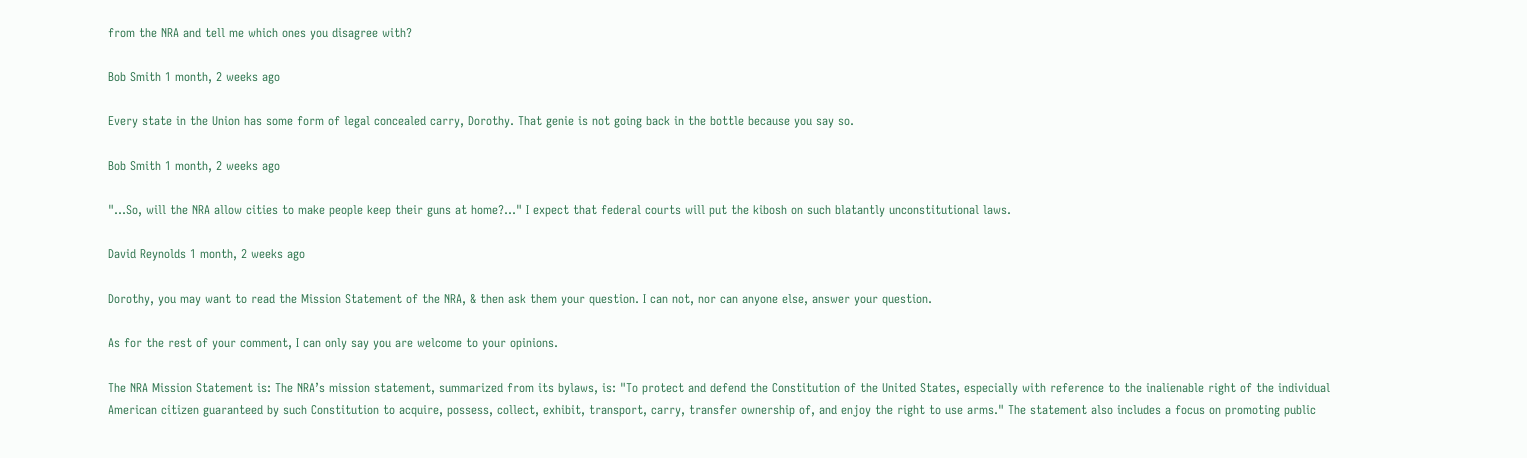from the NRA and tell me which ones you disagree with?

Bob Smith 1 month, 2 weeks ago

Every state in the Union has some form of legal concealed carry, Dorothy. That genie is not going back in the bottle because you say so.

Bob Smith 1 month, 2 weeks ago

"...So, will the NRA allow cities to make people keep their guns at home?..." I expect that federal courts will put the kibosh on such blatantly unconstitutional laws.

David Reynolds 1 month, 2 weeks ago

Dorothy, you may want to read the Mission Statement of the NRA, & then ask them your question. I can not, nor can anyone else, answer your question.

As for the rest of your comment, I can only say you are welcome to your opinions.

The NRA Mission Statement is: The NRA’s mission statement, summarized from its bylaws, is: "To protect and defend the Constitution of the United States, especially with reference to the inalienable right of the individual American citizen guaranteed by such Constitution to acquire, possess, collect, exhibit, transport, carry, transfer ownership of, and enjoy the right to use arms." The statement also includes a focus on promoting public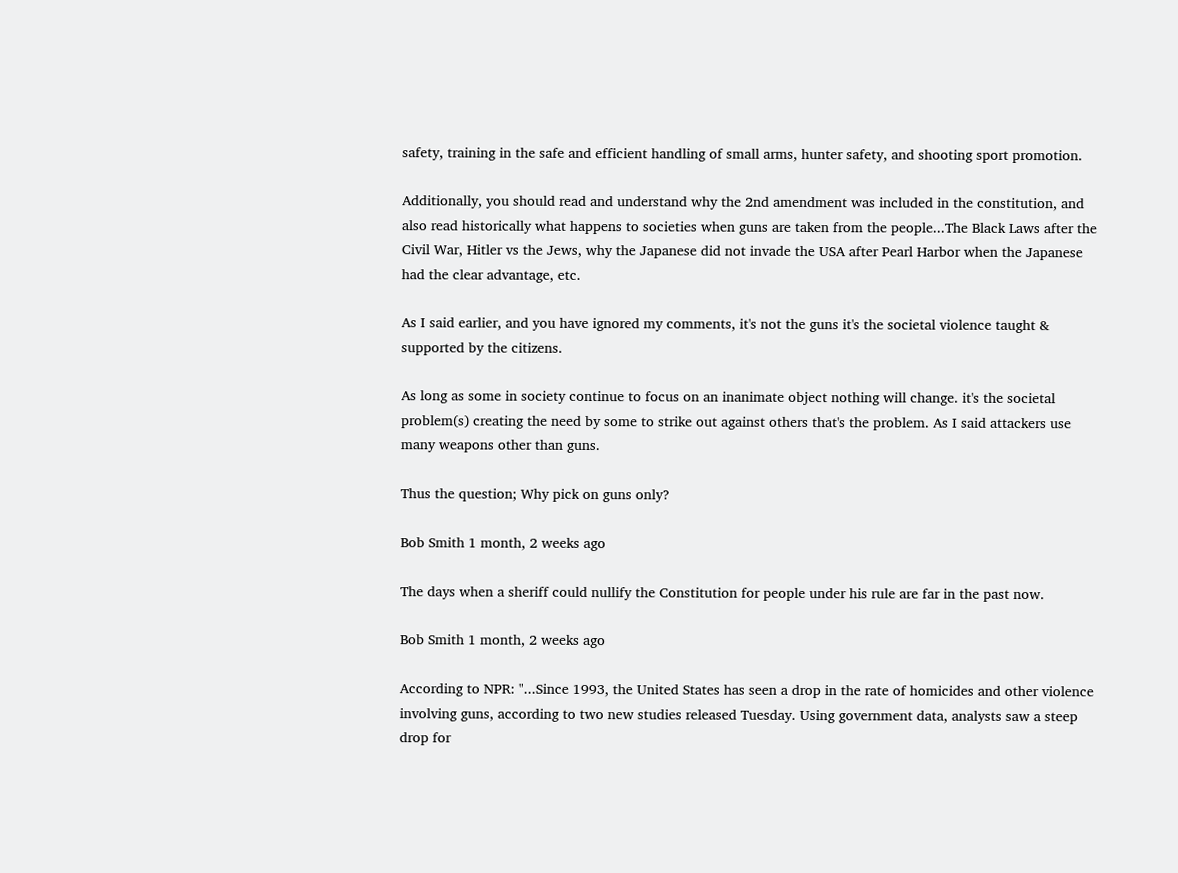safety, training in the safe and efficient handling of small arms, hunter safety, and shooting sport promotion.

Additionally, you should read and understand why the 2nd amendment was included in the constitution, and also read historically what happens to societies when guns are taken from the people...The Black Laws after the Civil War, Hitler vs the Jews, why the Japanese did not invade the USA after Pearl Harbor when the Japanese had the clear advantage, etc.

As I said earlier, and you have ignored my comments, it's not the guns it's the societal violence taught & supported by the citizens.

As long as some in society continue to focus on an inanimate object nothing will change. it's the societal problem(s) creating the need by some to strike out against others that's the problem. As I said attackers use many weapons other than guns.

Thus the question; Why pick on guns only?

Bob Smith 1 month, 2 weeks ago

The days when a sheriff could nullify the Constitution for people under his rule are far in the past now.

Bob Smith 1 month, 2 weeks ago

According to NPR: "...Since 1993, the United States has seen a drop in the rate of homicides and other violence involving guns, according to two new studies released Tuesday. Using government data, analysts saw a steep drop for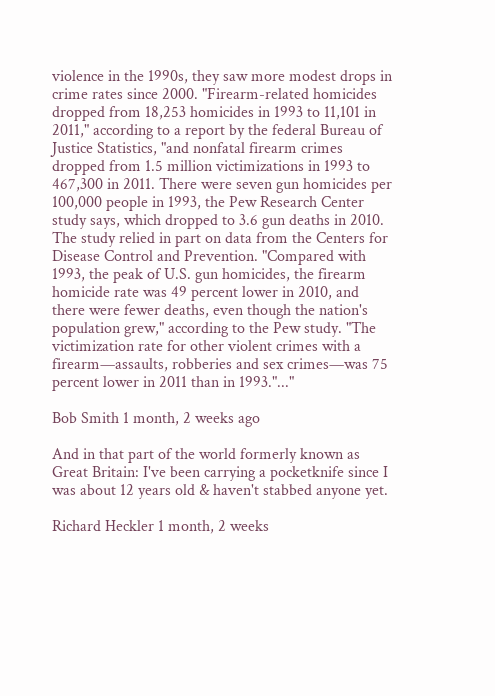violence in the 1990s, they saw more modest drops in crime rates since 2000. "Firearm-related homicides dropped from 18,253 homicides in 1993 to 11,101 in 2011," according to a report by the federal Bureau of Justice Statistics, "and nonfatal firearm crimes dropped from 1.5 million victimizations in 1993 to 467,300 in 2011. There were seven gun homicides per 100,000 people in 1993, the Pew Research Center study says, which dropped to 3.6 gun deaths in 2010. The study relied in part on data from the Centers for Disease Control and Prevention. "Compared with 1993, the peak of U.S. gun homicides, the firearm homicide rate was 49 percent lower in 2010, and there were fewer deaths, even though the nation's population grew," according to the Pew study. "The victimization rate for other violent crimes with a firearm—assaults, robberies and sex crimes—was 75 percent lower in 2011 than in 1993."..."

Bob Smith 1 month, 2 weeks ago

And in that part of the world formerly known as Great Britain: I've been carrying a pocketknife since I was about 12 years old & haven't stabbed anyone yet.

Richard Heckler 1 month, 2 weeks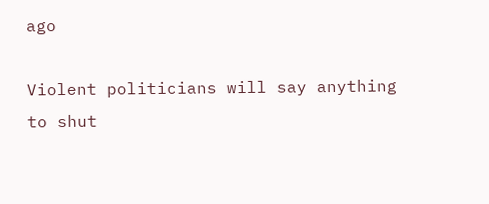ago

Violent politicians will say anything to shut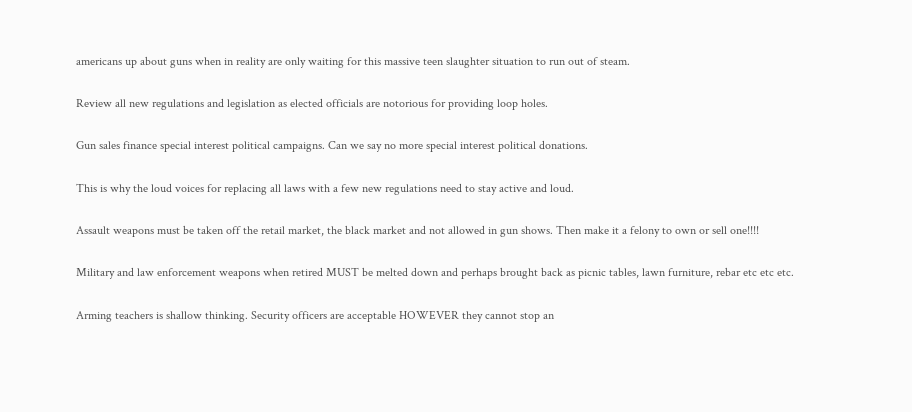americans up about guns when in reality are only waiting for this massive teen slaughter situation to run out of steam.

Review all new regulations and legislation as elected officials are notorious for providing loop holes.

Gun sales finance special interest political campaigns. Can we say no more special interest political donations.

This is why the loud voices for replacing all laws with a few new regulations need to stay active and loud.

Assault weapons must be taken off the retail market, the black market and not allowed in gun shows. Then make it a felony to own or sell one!!!!

Military and law enforcement weapons when retired MUST be melted down and perhaps brought back as picnic tables, lawn furniture, rebar etc etc etc.

Arming teachers is shallow thinking. Security officers are acceptable HOWEVER they cannot stop an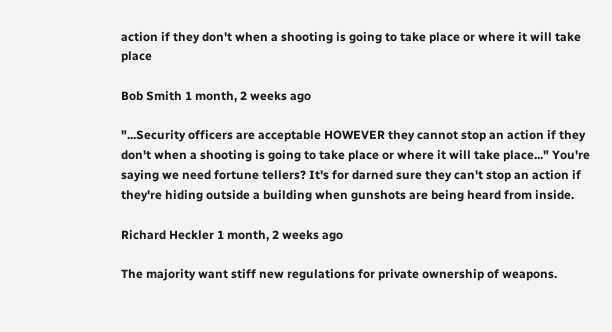action if they don't when a shooting is going to take place or where it will take place

Bob Smith 1 month, 2 weeks ago

"...Security officers are acceptable HOWEVER they cannot stop an action if they don't when a shooting is going to take place or where it will take place..." You're saying we need fortune tellers? It's for darned sure they can't stop an action if they're hiding outside a building when gunshots are being heard from inside.

Richard Heckler 1 month, 2 weeks ago

The majority want stiff new regulations for private ownership of weapons.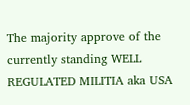The majority approve of the currently standing WELL REGULATED MILITIA aka USA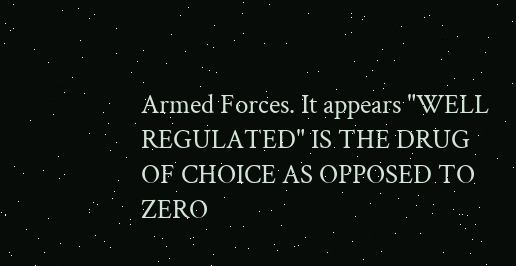Armed Forces. It appears "WELL REGULATED" IS THE DRUG OF CHOICE AS OPPOSED TO ZERO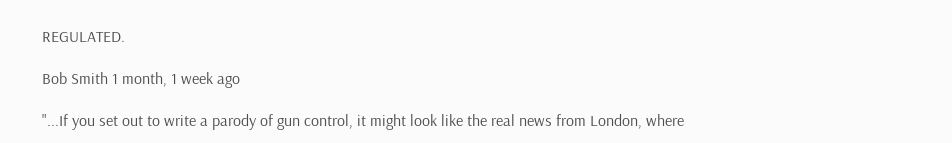REGULATED.

Bob Smith 1 month, 1 week ago

"...If you set out to write a parody of gun control, it might look like the real news from London, where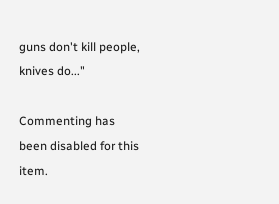guns don't kill people, knives do..."

Commenting has been disabled for this item.